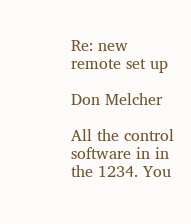Re: new remote set up

Don Melcher

All the control software in in the 1234. You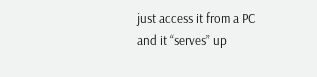just access it from a PC and it “serves” up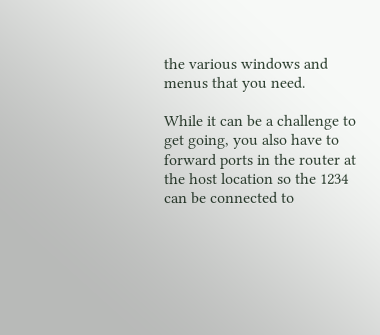the various windows and menus that you need.

While it can be a challenge to get going, you also have to forward ports in the router at the host location so the 1234 can be connected to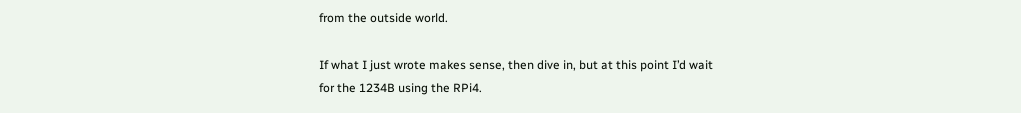from the outside world.

If what I just wrote makes sense, then dive in, but at this point I’d wait for the 1234B using the RPi4.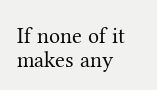If none of it makes any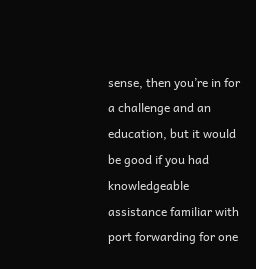sense, then you’re in for a challenge and an education, but it would be good if you had knowledgeable assistance familiar with port forwarding for one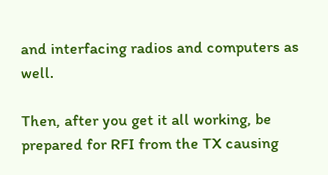and interfacing radios and computers as well.

Then, after you get it all working, be prepared for RFI from the TX causing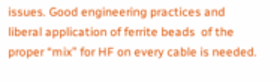issues. Good engineering practices and liberal application of ferrite beads  of the proper “mix” for HF on every cable is needed.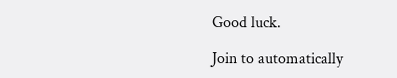Good luck.

Join to automatically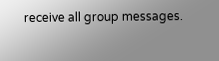receive all group messages.